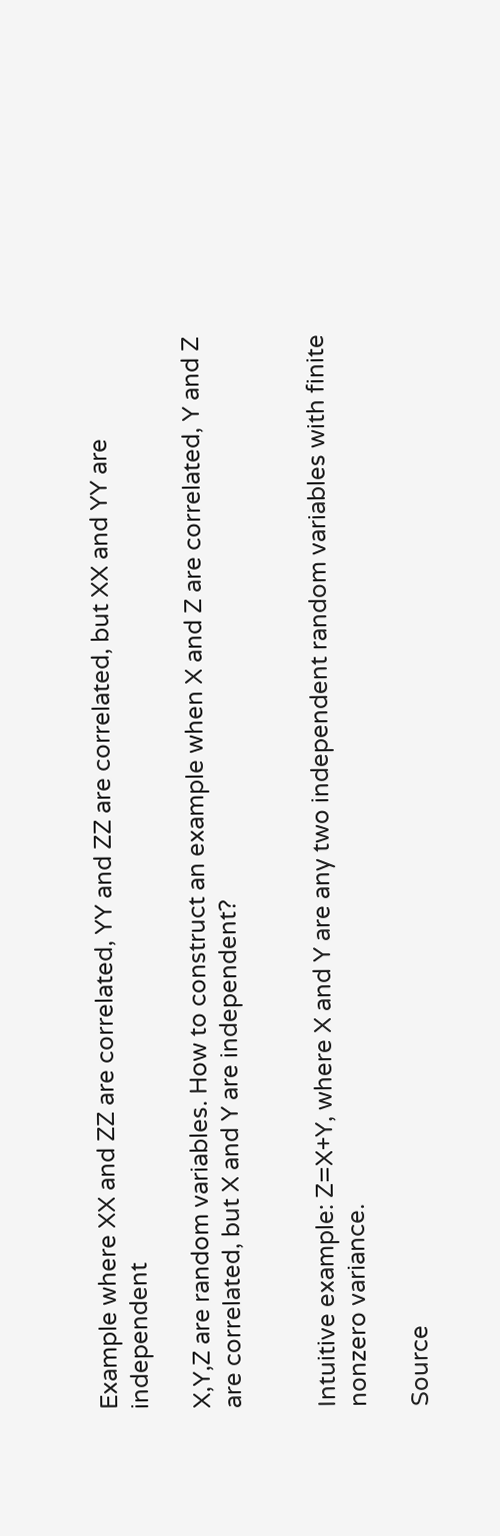Example where XX and ZZ are correlated, YY and ZZ are correlated, but XX and YY are independent

X,Y,Z are random variables. How to construct an example when X and Z are correlated, Y and Z are correlated, but X and Y are independent?


Intuitive example: Z=X+Y, where X and Y are any two independent random variables with finite nonzero variance.

Source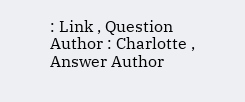: Link , Question Author : Charlotte , Answer Author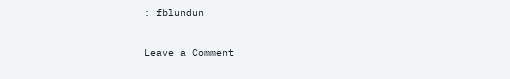: fblundun

Leave a Comment